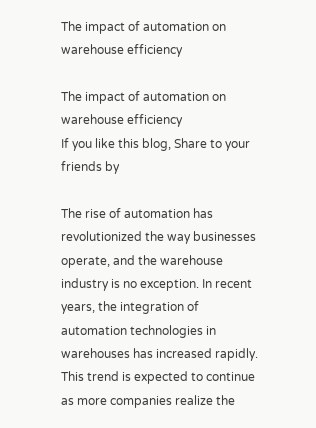The impact of automation on warehouse efficiency

The impact of automation on warehouse efficiency
If you like this blog, Share to your friends by

The rise of automation has revolutionized the way businesses operate, and the warehouse industry is no exception. In recent years, the integration of automation technologies in warehouses has increased rapidly. This trend is expected to continue as more companies realize the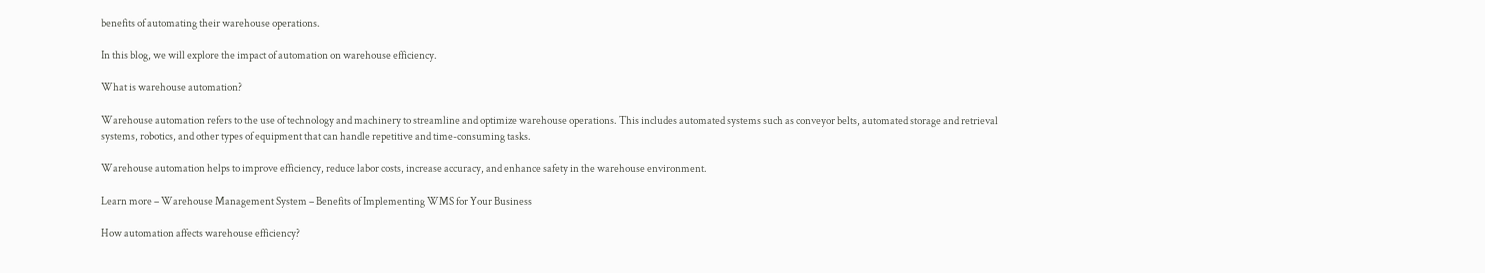benefits of automating their warehouse operations.

In this blog, we will explore the impact of automation on warehouse efficiency.

What is warehouse automation?

Warehouse automation refers to the use of technology and machinery to streamline and optimize warehouse operations. This includes automated systems such as conveyor belts, automated storage and retrieval systems, robotics, and other types of equipment that can handle repetitive and time-consuming tasks.

Warehouse automation helps to improve efficiency, reduce labor costs, increase accuracy, and enhance safety in the warehouse environment.

Learn more – Warehouse Management System – Benefits of Implementing WMS for Your Business

How automation affects warehouse efficiency?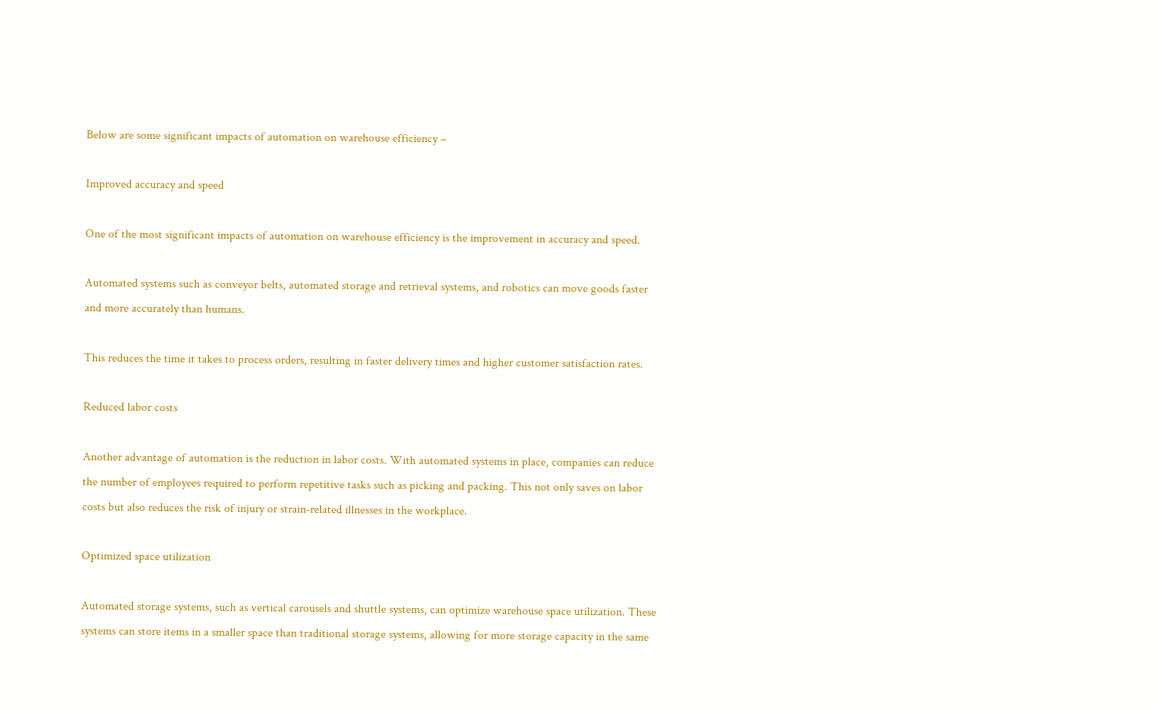Below are some significant impacts of automation on warehouse efficiency –

Improved accuracy and speed

One of the most significant impacts of automation on warehouse efficiency is the improvement in accuracy and speed.

Automated systems such as conveyor belts, automated storage and retrieval systems, and robotics can move goods faster and more accurately than humans.

This reduces the time it takes to process orders, resulting in faster delivery times and higher customer satisfaction rates.

Reduced labor costs

Another advantage of automation is the reduction in labor costs. With automated systems in place, companies can reduce the number of employees required to perform repetitive tasks such as picking and packing. This not only saves on labor costs but also reduces the risk of injury or strain-related illnesses in the workplace.

Optimized space utilization

Automated storage systems, such as vertical carousels and shuttle systems, can optimize warehouse space utilization. These systems can store items in a smaller space than traditional storage systems, allowing for more storage capacity in the same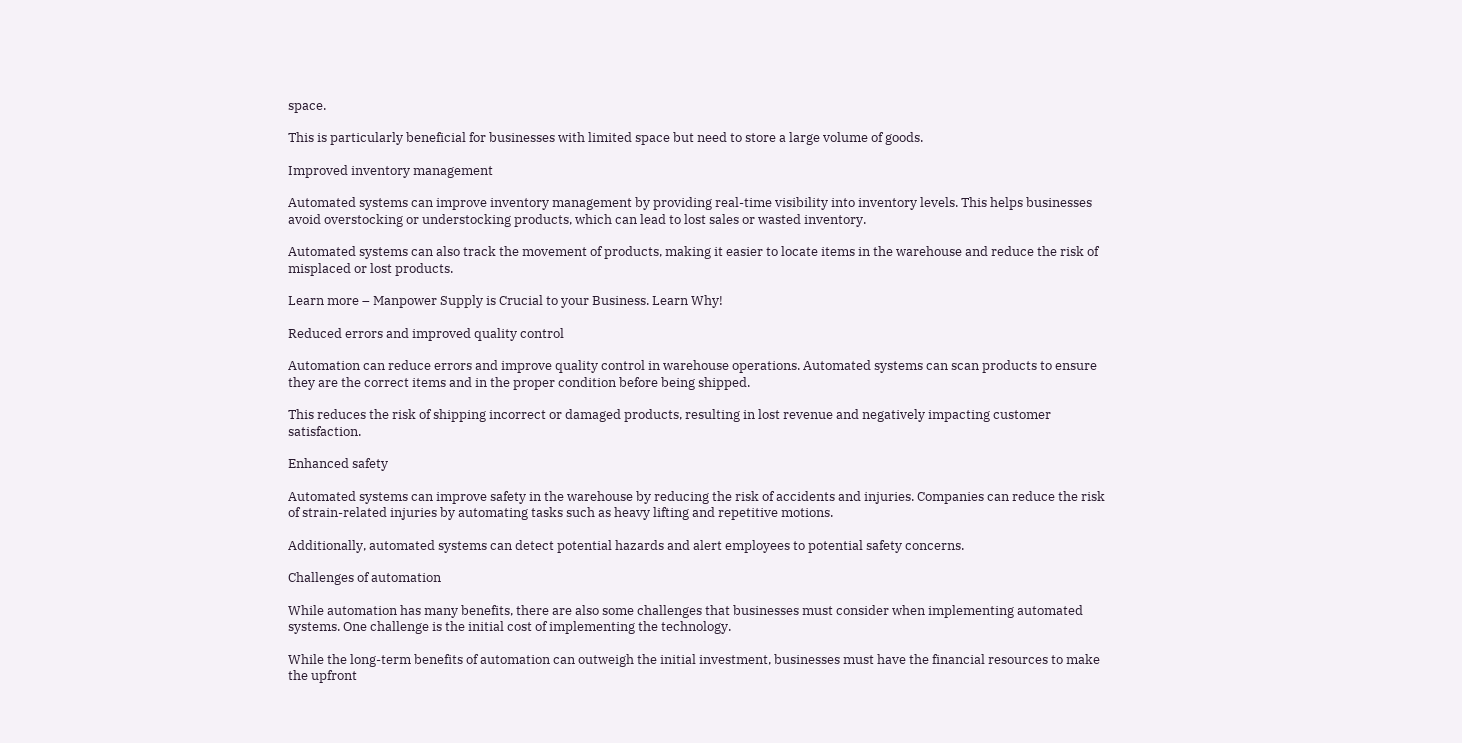space.

This is particularly beneficial for businesses with limited space but need to store a large volume of goods.

Improved inventory management

Automated systems can improve inventory management by providing real-time visibility into inventory levels. This helps businesses avoid overstocking or understocking products, which can lead to lost sales or wasted inventory.

Automated systems can also track the movement of products, making it easier to locate items in the warehouse and reduce the risk of misplaced or lost products.

Learn more – Manpower Supply is Crucial to your Business. Learn Why!

Reduced errors and improved quality control

Automation can reduce errors and improve quality control in warehouse operations. Automated systems can scan products to ensure they are the correct items and in the proper condition before being shipped.

This reduces the risk of shipping incorrect or damaged products, resulting in lost revenue and negatively impacting customer satisfaction.

Enhanced safety

Automated systems can improve safety in the warehouse by reducing the risk of accidents and injuries. Companies can reduce the risk of strain-related injuries by automating tasks such as heavy lifting and repetitive motions.

Additionally, automated systems can detect potential hazards and alert employees to potential safety concerns.

Challenges of automation

While automation has many benefits, there are also some challenges that businesses must consider when implementing automated systems. One challenge is the initial cost of implementing the technology.

While the long-term benefits of automation can outweigh the initial investment, businesses must have the financial resources to make the upfront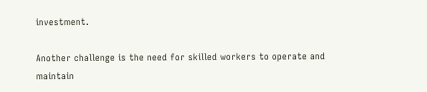investment.

Another challenge is the need for skilled workers to operate and maintain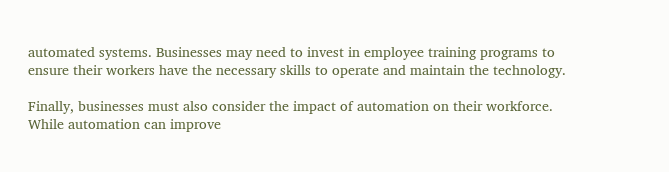automated systems. Businesses may need to invest in employee training programs to ensure their workers have the necessary skills to operate and maintain the technology.

Finally, businesses must also consider the impact of automation on their workforce. While automation can improve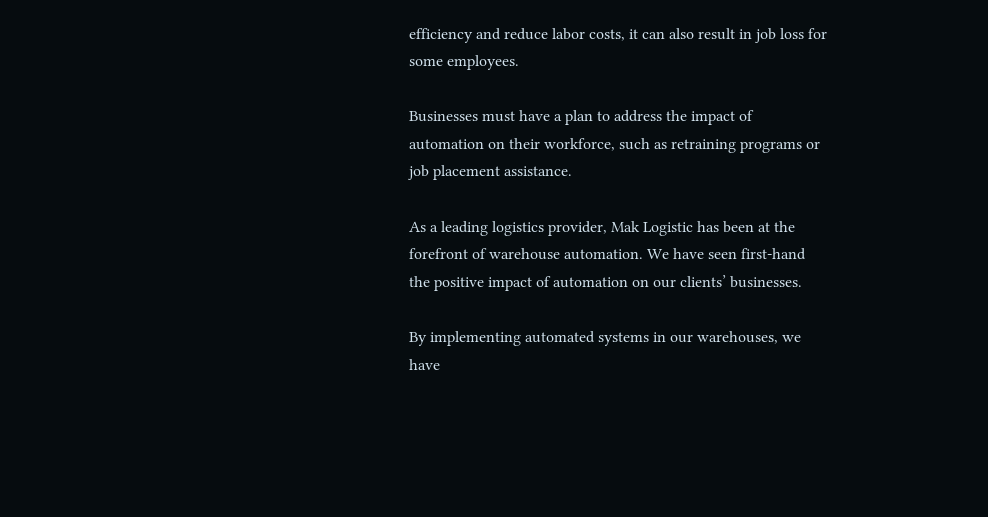efficiency and reduce labor costs, it can also result in job loss for some employees.

Businesses must have a plan to address the impact of automation on their workforce, such as retraining programs or job placement assistance.

As a leading logistics provider, Mak Logistic has been at the forefront of warehouse automation. We have seen first-hand the positive impact of automation on our clients’ businesses.

By implementing automated systems in our warehouses, we have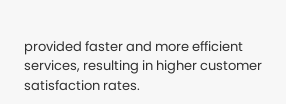provided faster and more efficient services, resulting in higher customer satisfaction rates.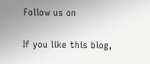Follow us on

If you like this blog,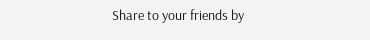Share to your friends by